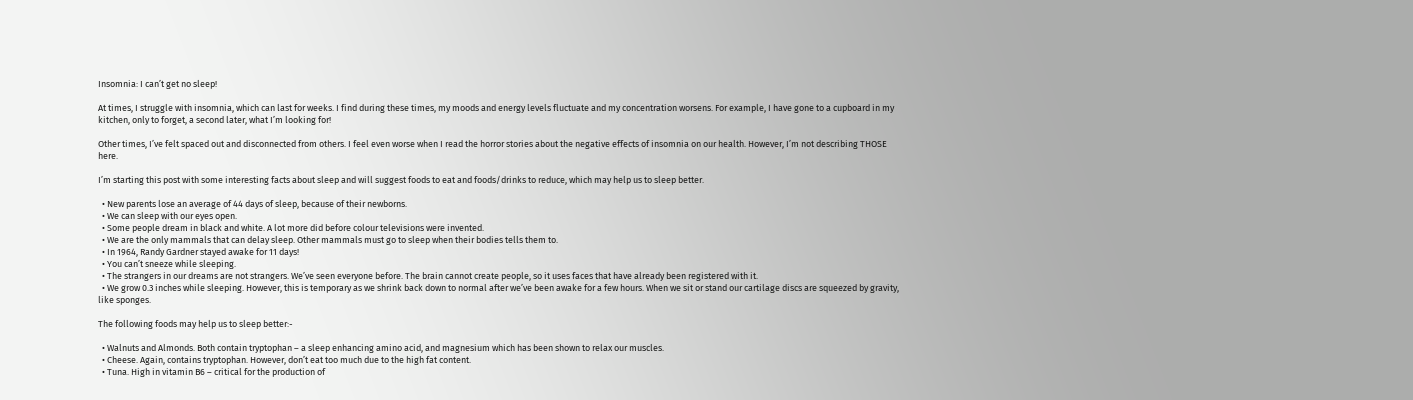Insomnia: I can’t get no sleep!

At times, I struggle with insomnia, which can last for weeks. I find during these times, my moods and energy levels fluctuate and my concentration worsens. For example, I have gone to a cupboard in my kitchen, only to forget, a second later, what I’m looking for!

Other times, I’ve felt spaced out and disconnected from others. I feel even worse when I read the horror stories about the negative effects of insomnia on our health. However, I’m not describing THOSE here.

I’m starting this post with some interesting facts about sleep and will suggest foods to eat and foods/drinks to reduce, which may help us to sleep better.

  • New parents lose an average of 44 days of sleep, because of their newborns.
  • We can sleep with our eyes open.
  • Some people dream in black and white. A lot more did before colour televisions were invented.
  • We are the only mammals that can delay sleep. Other mammals must go to sleep when their bodies tells them to.
  • In 1964, Randy Gardner stayed awake for 11 days!
  • You can’t sneeze while sleeping.
  • The strangers in our dreams are not strangers. We’ve seen everyone before. The brain cannot create people, so it uses faces that have already been registered with it.
  • We grow 0.3 inches while sleeping. However, this is temporary as we shrink back down to normal after we’ve been awake for a few hours. When we sit or stand our cartilage discs are squeezed by gravity, like sponges.

The following foods may help us to sleep better:-

  • Walnuts and Almonds. Both contain tryptophan – a sleep enhancing amino acid, and magnesium which has been shown to relax our muscles.
  • Cheese. Again, contains tryptophan. However, don’t eat too much due to the high fat content.
  • Tuna. High in vitamin B6 – critical for the production of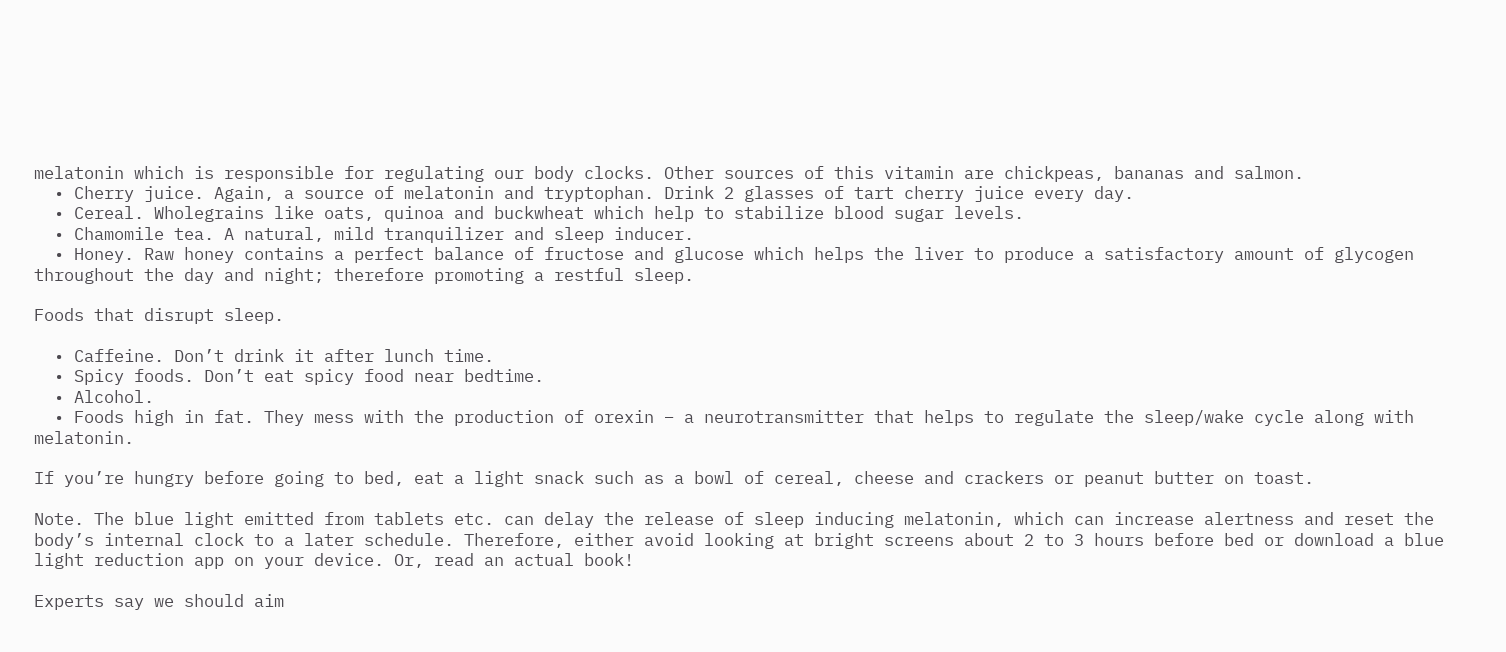melatonin which is responsible for regulating our body clocks. Other sources of this vitamin are chickpeas, bananas and salmon.
  • Cherry juice. Again, a source of melatonin and tryptophan. Drink 2 glasses of tart cherry juice every day.
  • Cereal. Wholegrains like oats, quinoa and buckwheat which help to stabilize blood sugar levels.
  • Chamomile tea. A natural, mild tranquilizer and sleep inducer.
  • Honey. Raw honey contains a perfect balance of fructose and glucose which helps the liver to produce a satisfactory amount of glycogen throughout the day and night; therefore promoting a restful sleep.

Foods that disrupt sleep.

  • Caffeine. Don’t drink it after lunch time.
  • Spicy foods. Don’t eat spicy food near bedtime.
  • Alcohol.
  • Foods high in fat. They mess with the production of orexin – a neurotransmitter that helps to regulate the sleep/wake cycle along with melatonin.

If you’re hungry before going to bed, eat a light snack such as a bowl of cereal, cheese and crackers or peanut butter on toast.

Note. The blue light emitted from tablets etc. can delay the release of sleep inducing melatonin, which can increase alertness and reset the body’s internal clock to a later schedule. Therefore, either avoid looking at bright screens about 2 to 3 hours before bed or download a blue light reduction app on your device. Or, read an actual book!

Experts say we should aim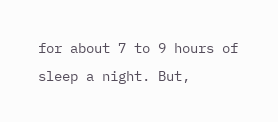for about 7 to 9 hours of sleep a night. But,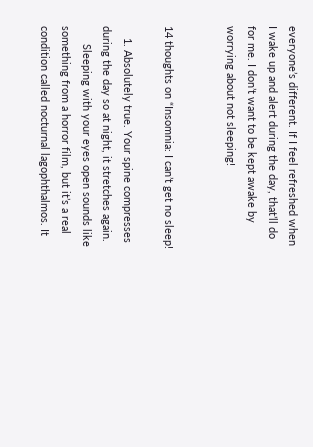everyone’s different. If I feel refreshed when I wake up and alert during the day, that’ll do for me. I don’t want to be kept awake by worrying about not sleeping!


14 thoughts on “Insomnia: I can’t get no sleep!

    1. Absolutely true. Your spine compresses during the day so at night, it stretches again.
      Sleeping with your eyes open sounds like something from a horror film, but it’s a real condition called nocturnal lagophthalmos. It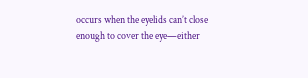occurs when the eyelids can’t close enough to cover the eye—either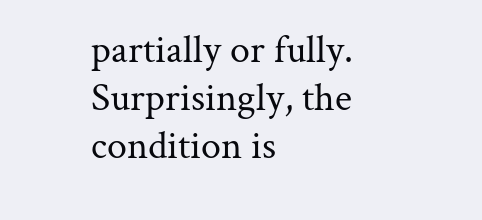partially or fully. Surprisingly, the condition is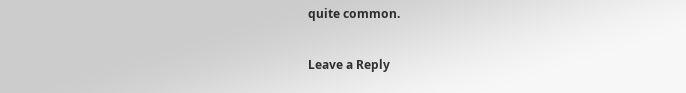quite common.

Leave a Reply